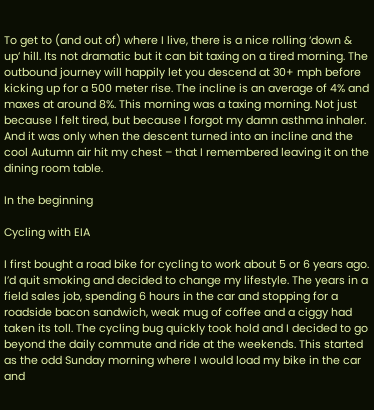To get to (and out of) where I live, there is a nice rolling ‘down & up’ hill. Its not dramatic but it can bit taxing on a tired morning. The outbound journey will happily let you descend at 30+ mph before kicking up for a 500 meter rise. The incline is an average of 4% and maxes at around 8%. This morning was a taxing morning. Not just because I felt tired, but because I forgot my damn asthma inhaler. And it was only when the descent turned into an incline and the cool Autumn air hit my chest – that I remembered leaving it on the dining room table.

In the beginning

Cycling with EIA

I first bought a road bike for cycling to work about 5 or 6 years ago. I’d quit smoking and decided to change my lifestyle. The years in a field sales job, spending 6 hours in the car and stopping for a roadside bacon sandwich, weak mug of coffee and a ciggy had taken its toll. The cycling bug quickly took hold and I decided to go beyond the daily commute and ride at the weekends. This started as the odd Sunday morning where I would load my bike in the car and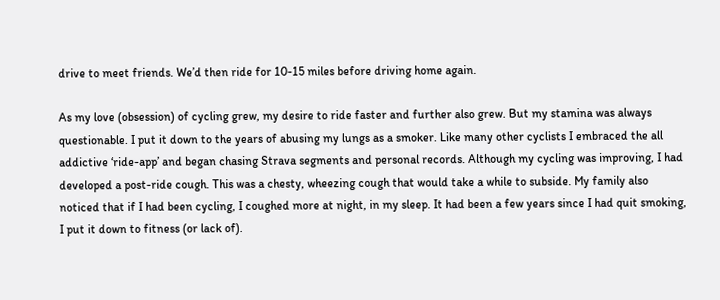drive to meet friends. We’d then ride for 10-15 miles before driving home again.

As my love (obsession) of cycling grew, my desire to ride faster and further also grew. But my stamina was always questionable. I put it down to the years of abusing my lungs as a smoker. Like many other cyclists I embraced the all addictive ‘ride-app’ and began chasing Strava segments and personal records. Although my cycling was improving, I had developed a post-ride cough. This was a chesty, wheezing cough that would take a while to subside. My family also noticed that if I had been cycling, I coughed more at night, in my sleep. It had been a few years since I had quit smoking, I put it down to fitness (or lack of).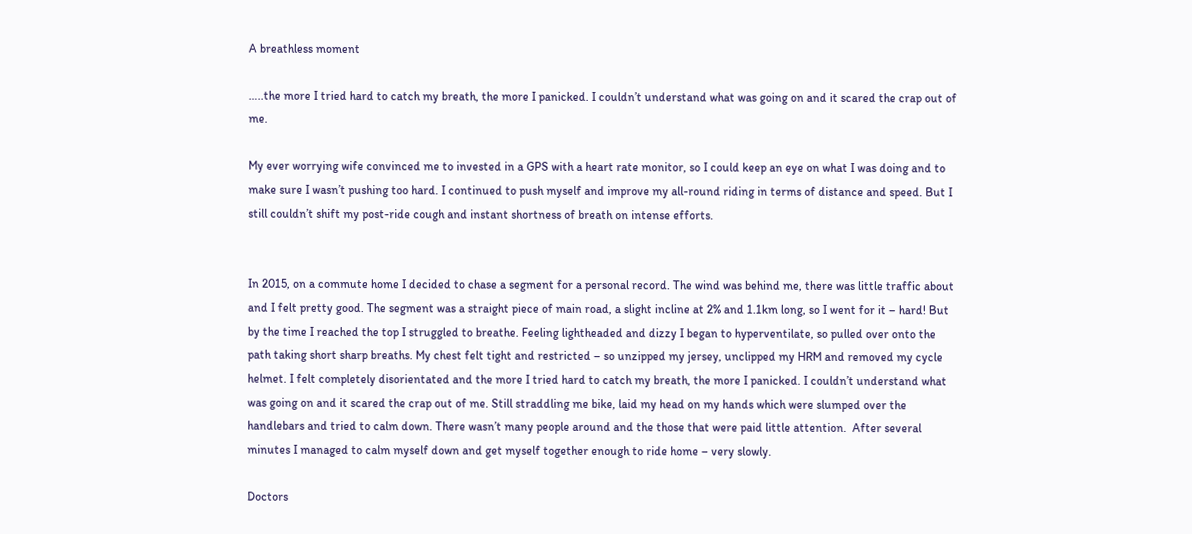A breathless moment

…..the more I tried hard to catch my breath, the more I panicked. I couldn’t understand what was going on and it scared the crap out of me.

My ever worrying wife convinced me to invested in a GPS with a heart rate monitor, so I could keep an eye on what I was doing and to make sure I wasn’t pushing too hard. I continued to push myself and improve my all-round riding in terms of distance and speed. But I still couldn’t shift my post-ride cough and instant shortness of breath on intense efforts.


In 2015, on a commute home I decided to chase a segment for a personal record. The wind was behind me, there was little traffic about and I felt pretty good. The segment was a straight piece of main road, a slight incline at 2% and 1.1km long, so I went for it – hard! But by the time I reached the top I struggled to breathe. Feeling lightheaded and dizzy I began to hyperventilate, so pulled over onto the path taking short sharp breaths. My chest felt tight and restricted – so unzipped my jersey, unclipped my HRM and removed my cycle helmet. I felt completely disorientated and the more I tried hard to catch my breath, the more I panicked. I couldn’t understand what was going on and it scared the crap out of me. Still straddling me bike, laid my head on my hands which were slumped over the handlebars and tried to calm down. There wasn’t many people around and the those that were paid little attention.  After several minutes I managed to calm myself down and get myself together enough to ride home – very slowly.

Doctors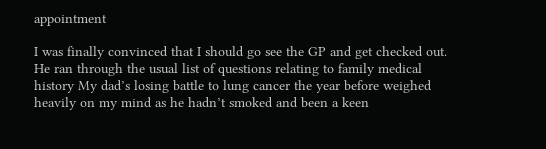appointment

I was finally convinced that I should go see the GP and get checked out. He ran through the usual list of questions relating to family medical history My dad’s losing battle to lung cancer the year before weighed heavily on my mind as he hadn’t smoked and been a keen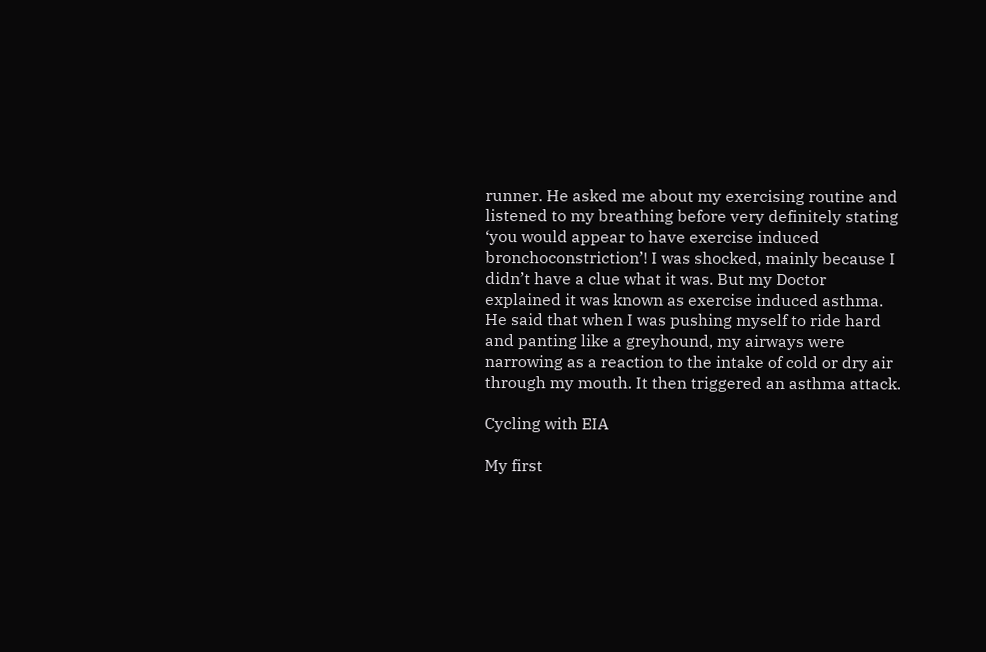runner. He asked me about my exercising routine and listened to my breathing before very definitely stating ‘you would appear to have exercise induced bronchoconstriction’! I was shocked, mainly because I didn’t have a clue what it was. But my Doctor explained it was known as exercise induced asthma. He said that when I was pushing myself to ride hard and panting like a greyhound, my airways were narrowing as a reaction to the intake of cold or dry air through my mouth. It then triggered an asthma attack.

Cycling with EIA

My first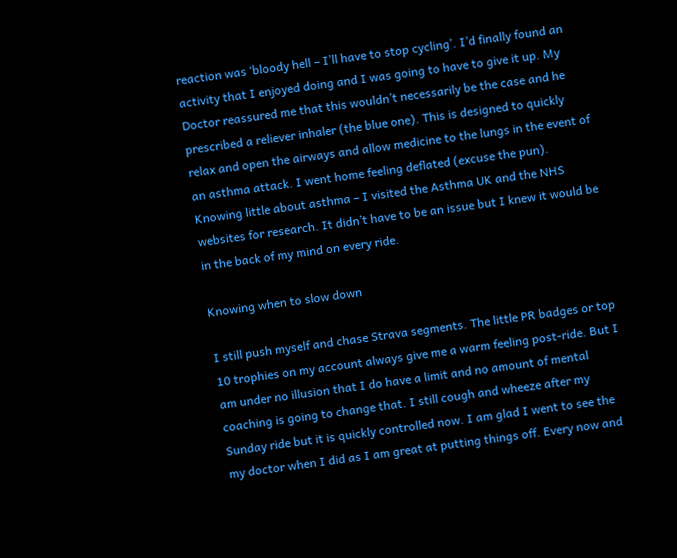reaction was ‘bloody hell – I’ll have to stop cycling’. I’d finally found an activity that I enjoyed doing and I was going to have to give it up. My Doctor reassured me that this wouldn’t necessarily be the case and he prescribed a reliever inhaler (the blue one). This is designed to quickly relax and open the airways and allow medicine to the lungs in the event of an asthma attack. I went home feeling deflated (excuse the pun). Knowing little about asthma – I visited the Asthma UK and the NHS websites for research. It didn’t have to be an issue but I knew it would be in the back of my mind on every ride.

Knowing when to slow down

I still push myself and chase Strava segments. The little PR badges or top 10 trophies on my account always give me a warm feeling post-ride. But I am under no illusion that I do have a limit and no amount of mental coaching is going to change that. I still cough and wheeze after my Sunday ride but it is quickly controlled now. I am glad I went to see the my doctor when I did as I am great at putting things off. Every now and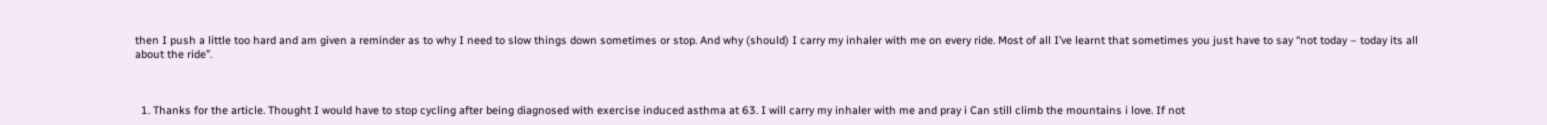then I push a little too hard and am given a reminder as to why I need to slow things down sometimes or stop. And why (should) I carry my inhaler with me on every ride. Most of all I’ve learnt that sometimes you just have to say “not today – today its all about the ride”.



  1. Thanks for the article. Thought I would have to stop cycling after being diagnosed with exercise induced asthma at 63. I will carry my inhaler with me and pray i Can still climb the mountains i love. If not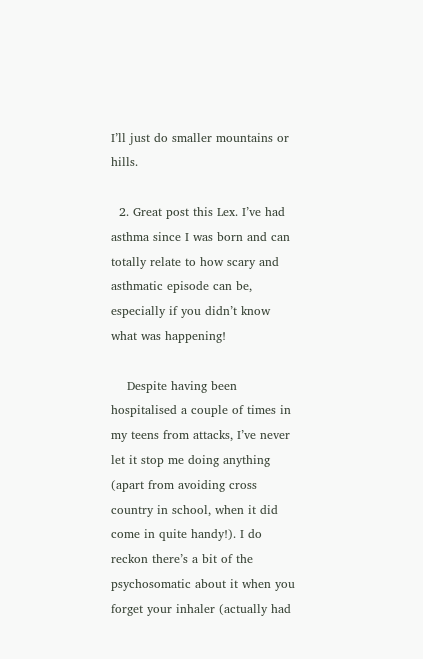I’ll just do smaller mountains or hills.

  2. Great post this Lex. I’ve had asthma since I was born and can totally relate to how scary and asthmatic episode can be, especially if you didn’t know what was happening!

    Despite having been hospitalised a couple of times in my teens from attacks, I’ve never let it stop me doing anything (apart from avoiding cross country in school, when it did come in quite handy!). I do reckon there’s a bit of the psychosomatic about it when you forget your inhaler (actually had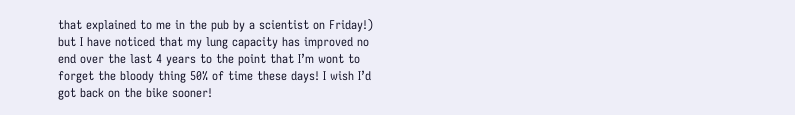that explained to me in the pub by a scientist on Friday!) but I have noticed that my lung capacity has improved no end over the last 4 years to the point that I’m wont to forget the bloody thing 50% of time these days! I wish I’d got back on the bike sooner!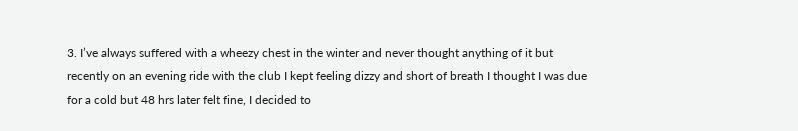3. I’ve always suffered with a wheezy chest in the winter and never thought anything of it but recently on an evening ride with the club I kept feeling dizzy and short of breath I thought I was due for a cold but 48 hrs later felt fine, I decided to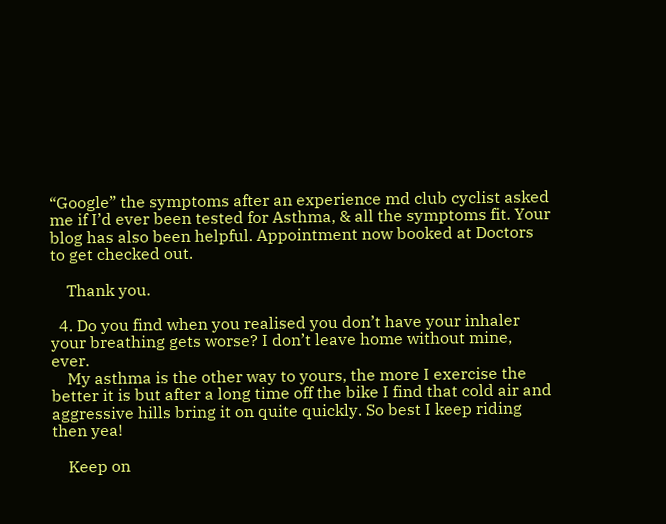“Google” the symptoms after an experience md club cyclist asked me if I’d ever been tested for Asthma, & all the symptoms fit. Your blog has also been helpful. Appointment now booked at Doctors to get checked out.

    Thank you.

  4. Do you find when you realised you don’t have your inhaler your breathing gets worse? I don’t leave home without mine, ever.
    My asthma is the other way to yours, the more I exercise the better it is but after a long time off the bike I find that cold air and aggressive hills bring it on quite quickly. So best I keep riding then yea!

    Keep on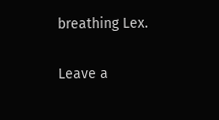breathing Lex.

Leave a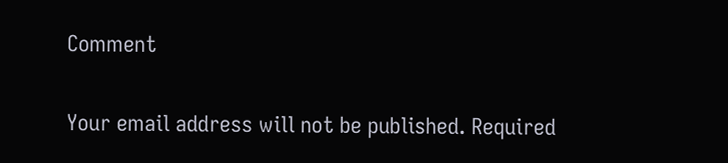Comment

Your email address will not be published. Required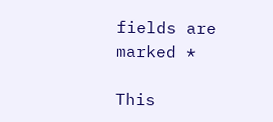fields are marked *

This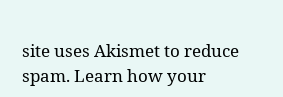site uses Akismet to reduce spam. Learn how your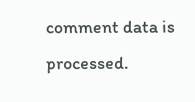comment data is processed.